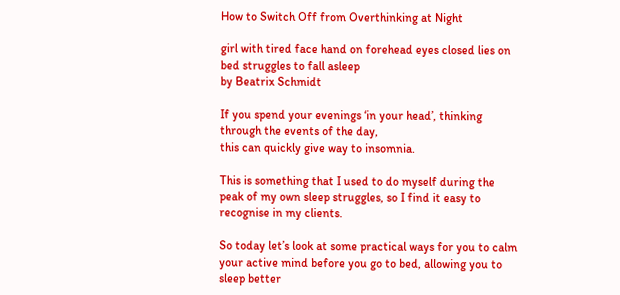How to Switch Off from Overthinking at Night

girl with tired face hand on forehead eyes closed lies on bed struggles to fall asleep
by Beatrix Schmidt

If you spend your evenings ‘in your head’, thinking through the events of the day,
this can quickly give way to insomnia.

This is something that I used to do myself during the peak of my own sleep struggles, so I find it easy to recognise in my clients.

So today let’s look at some practical ways for you to calm your active mind before you go to bed, allowing you to sleep better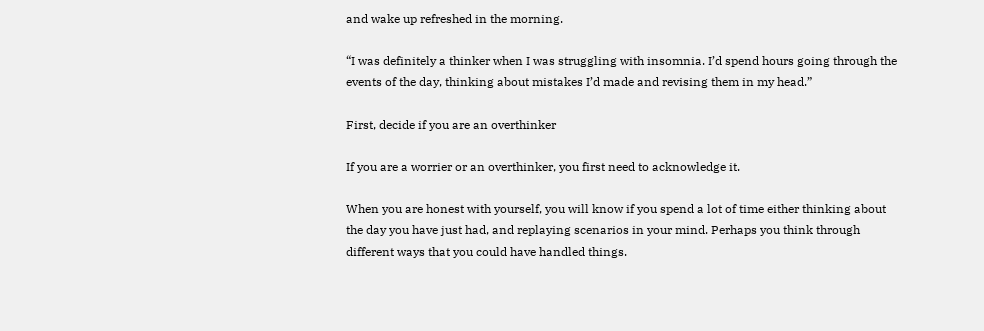and wake up refreshed in the morning.

“I was definitely a thinker when I was struggling with insomnia. I’d spend hours going through the events of the day, thinking about mistakes I’d made and revising them in my head.”

First, decide if you are an overthinker

If you are a worrier or an overthinker, you first need to acknowledge it.

When you are honest with yourself, you will know if you spend a lot of time either thinking about the day you have just had, and replaying scenarios in your mind. Perhaps you think through different ways that you could have handled things.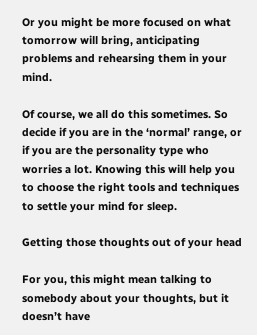Or you might be more focused on what tomorrow will bring, anticipating problems and rehearsing them in your mind.

Of course, we all do this sometimes. So decide if you are in the ‘normal’ range, or if you are the personality type who worries a lot. Knowing this will help you to choose the right tools and techniques to settle your mind for sleep.

Getting those thoughts out of your head

For you, this might mean talking to somebody about your thoughts, but it doesn’t have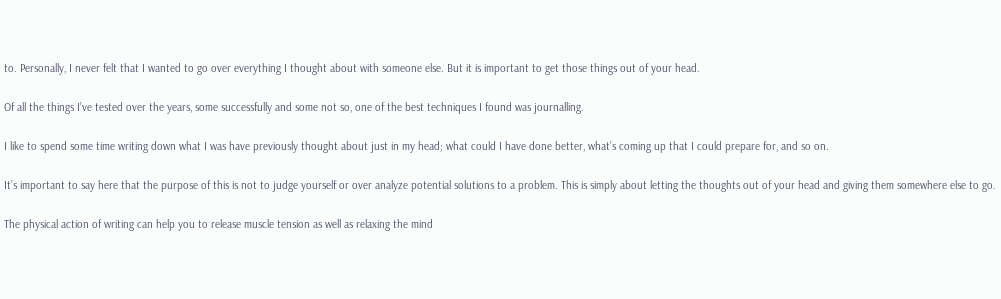to. Personally, I never felt that I wanted to go over everything I thought about with someone else. But it is important to get those things out of your head.

Of all the things I’ve tested over the years, some successfully and some not so, one of the best techniques I found was journalling.

I like to spend some time writing down what I was have previously thought about just in my head; what could I have done better, what’s coming up that I could prepare for, and so on.

It’s important to say here that the purpose of this is not to judge yourself or over analyze potential solutions to a problem. This is simply about letting the thoughts out of your head and giving them somewhere else to go.

The physical action of writing can help you to release muscle tension as well as relaxing the mind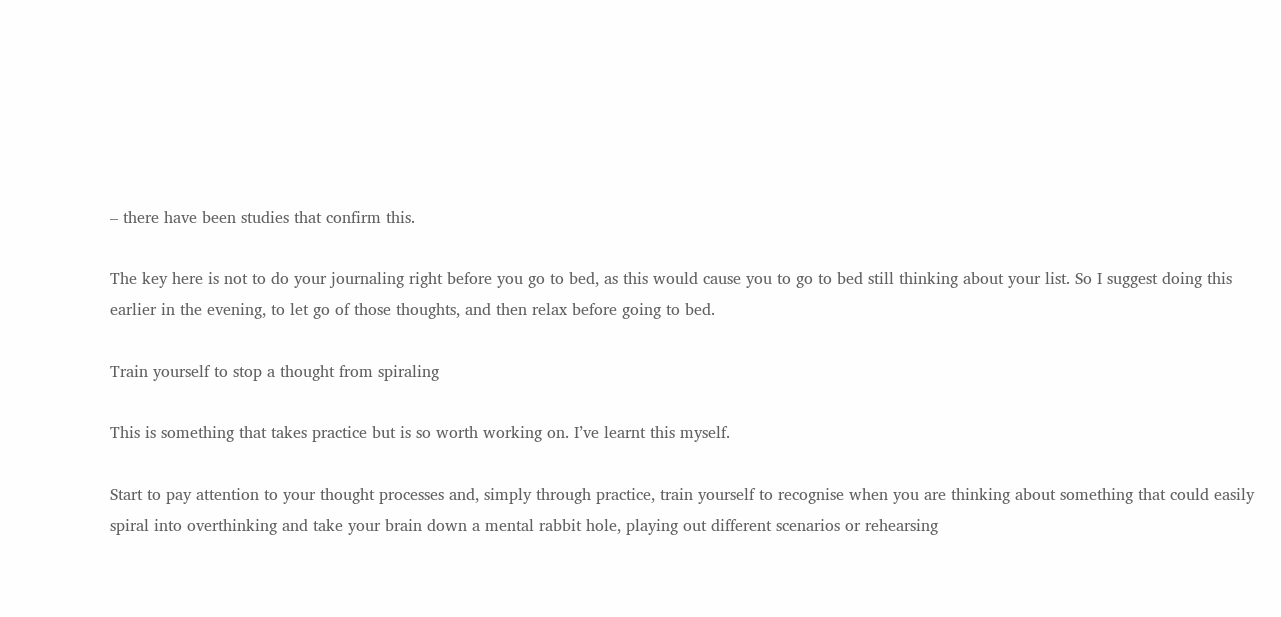– there have been studies that confirm this.

The key here is not to do your journaling right before you go to bed, as this would cause you to go to bed still thinking about your list. So I suggest doing this earlier in the evening, to let go of those thoughts, and then relax before going to bed.

Train yourself to stop a thought from spiraling

This is something that takes practice but is so worth working on. I’ve learnt this myself.

Start to pay attention to your thought processes and, simply through practice, train yourself to recognise when you are thinking about something that could easily spiral into overthinking and take your brain down a mental rabbit hole, playing out different scenarios or rehearsing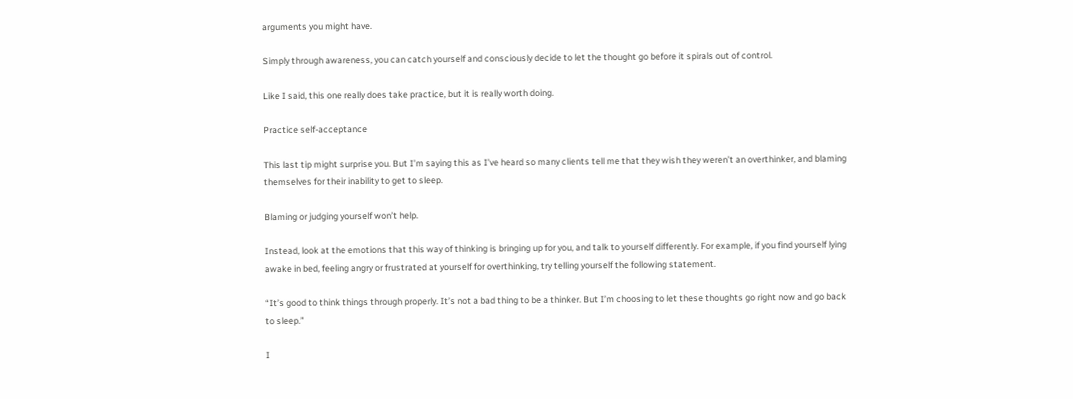arguments you might have.

Simply through awareness, you can catch yourself and consciously decide to let the thought go before it spirals out of control.

Like I said, this one really does take practice, but it is really worth doing.

Practice self-acceptance

This last tip might surprise you. But I’m saying this as I’ve heard so many clients tell me that they wish they weren’t an overthinker, and blaming themselves for their inability to get to sleep.

Blaming or judging yourself won’t help.

Instead, look at the emotions that this way of thinking is bringing up for you, and talk to yourself differently. For example, if you find yourself lying awake in bed, feeling angry or frustrated at yourself for overthinking, try telling yourself the following statement.

“It’s good to think things through properly. It’s not a bad thing to be a thinker. But I’m choosing to let these thoughts go right now and go back to sleep.”

I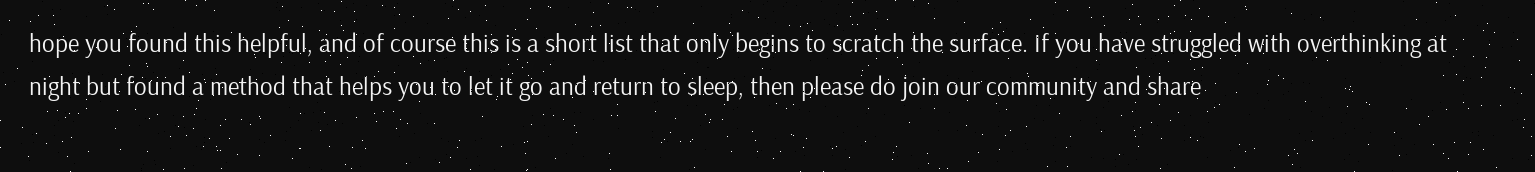hope you found this helpful, and of course this is a short list that only begins to scratch the surface. If you have struggled with overthinking at night but found a method that helps you to let it go and return to sleep, then please do join our community and share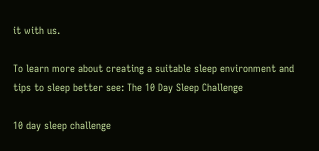it with us.

To learn more about creating a suitable sleep environment and tips to sleep better see: The 10 Day Sleep Challenge

10 day sleep challenge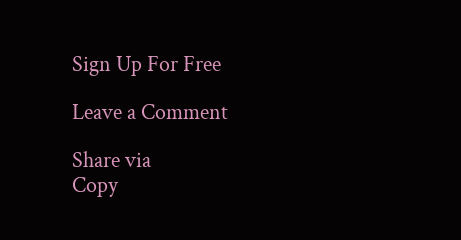Sign Up For Free

Leave a Comment

Share via
Copy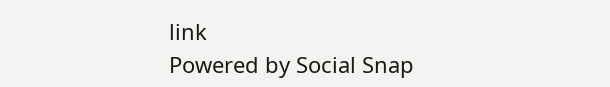link
Powered by Social Snap